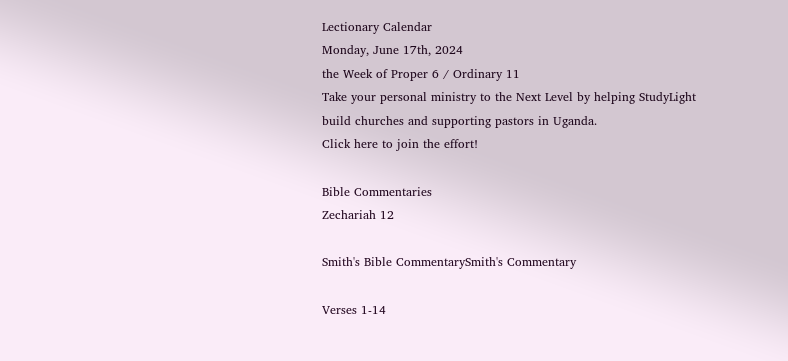Lectionary Calendar
Monday, June 17th, 2024
the Week of Proper 6 / Ordinary 11
Take your personal ministry to the Next Level by helping StudyLight build churches and supporting pastors in Uganda.
Click here to join the effort!

Bible Commentaries
Zechariah 12

Smith's Bible CommentarySmith's Commentary

Verses 1-14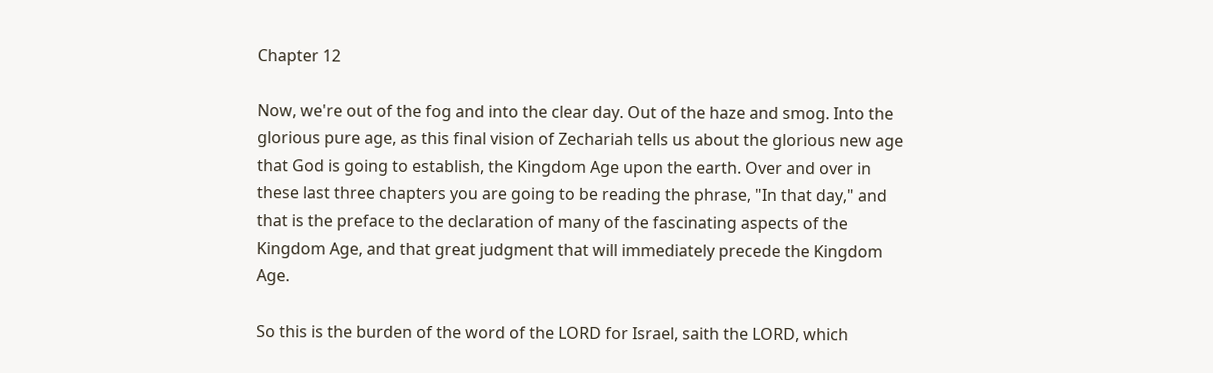Chapter 12

Now, we're out of the fog and into the clear day. Out of the haze and smog. Into the glorious pure age, as this final vision of Zechariah tells us about the glorious new age that God is going to establish, the Kingdom Age upon the earth. Over and over in these last three chapters you are going to be reading the phrase, "In that day," and that is the preface to the declaration of many of the fascinating aspects of the Kingdom Age, and that great judgment that will immediately precede the Kingdom Age.

So this is the burden of the word of the LORD for Israel, saith the LORD, which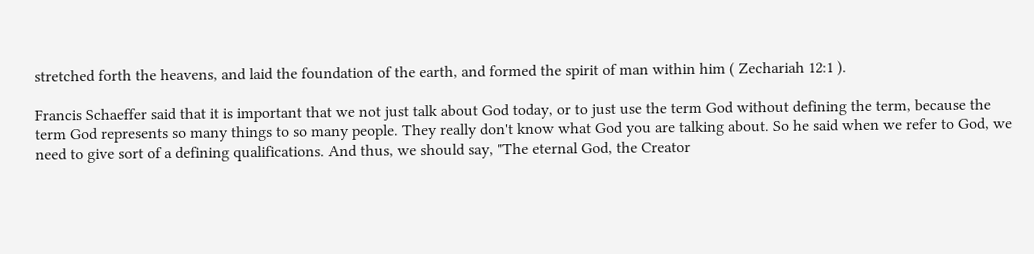stretched forth the heavens, and laid the foundation of the earth, and formed the spirit of man within him ( Zechariah 12:1 ).

Francis Schaeffer said that it is important that we not just talk about God today, or to just use the term God without defining the term, because the term God represents so many things to so many people. They really don't know what God you are talking about. So he said when we refer to God, we need to give sort of a defining qualifications. And thus, we should say, "The eternal God, the Creator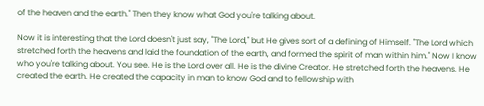of the heaven and the earth." Then they know what God you're talking about.

Now it is interesting that the Lord doesn't just say, "The Lord," but He gives sort of a defining of Himself. "The Lord which stretched forth the heavens and laid the foundation of the earth, and formed the spirit of man within him." Now I know who you're talking about. You see. He is the Lord over all. He is the divine Creator. He stretched forth the heavens. He created the earth. He created the capacity in man to know God and to fellowship with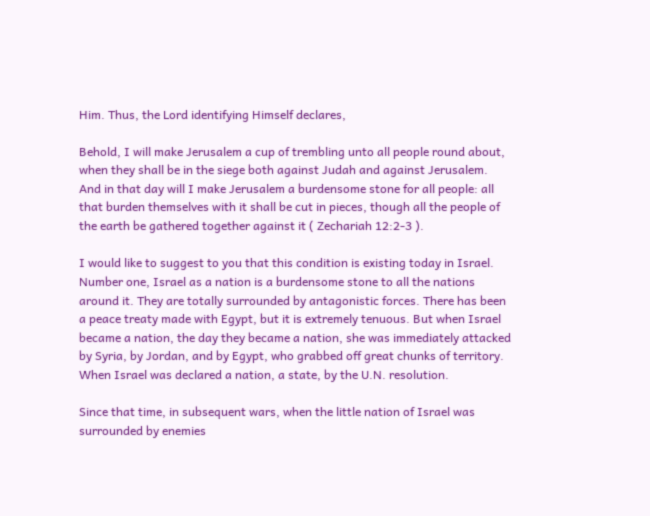Him. Thus, the Lord identifying Himself declares,

Behold, I will make Jerusalem a cup of trembling unto all people round about, when they shall be in the siege both against Judah and against Jerusalem. And in that day will I make Jerusalem a burdensome stone for all people: all that burden themselves with it shall be cut in pieces, though all the people of the earth be gathered together against it ( Zechariah 12:2-3 ).

I would like to suggest to you that this condition is existing today in Israel. Number one, Israel as a nation is a burdensome stone to all the nations around it. They are totally surrounded by antagonistic forces. There has been a peace treaty made with Egypt, but it is extremely tenuous. But when Israel became a nation, the day they became a nation, she was immediately attacked by Syria, by Jordan, and by Egypt, who grabbed off great chunks of territory. When Israel was declared a nation, a state, by the U.N. resolution.

Since that time, in subsequent wars, when the little nation of Israel was surrounded by enemies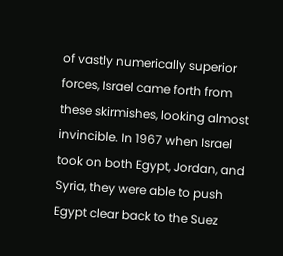of vastly numerically superior forces, Israel came forth from these skirmishes, looking almost invincible. In 1967 when Israel took on both Egypt, Jordan, and Syria, they were able to push Egypt clear back to the Suez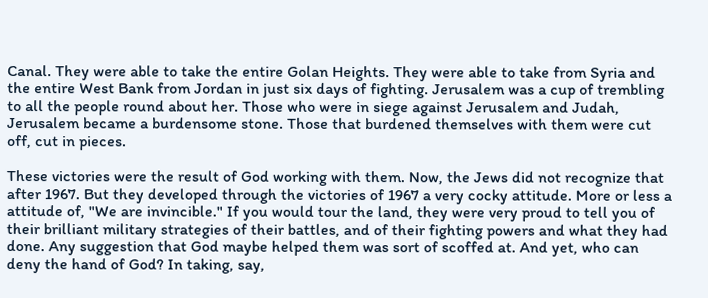Canal. They were able to take the entire Golan Heights. They were able to take from Syria and the entire West Bank from Jordan in just six days of fighting. Jerusalem was a cup of trembling to all the people round about her. Those who were in siege against Jerusalem and Judah, Jerusalem became a burdensome stone. Those that burdened themselves with them were cut off, cut in pieces.

These victories were the result of God working with them. Now, the Jews did not recognize that after 1967. But they developed through the victories of 1967 a very cocky attitude. More or less a attitude of, "We are invincible." If you would tour the land, they were very proud to tell you of their brilliant military strategies of their battles, and of their fighting powers and what they had done. Any suggestion that God maybe helped them was sort of scoffed at. And yet, who can deny the hand of God? In taking, say,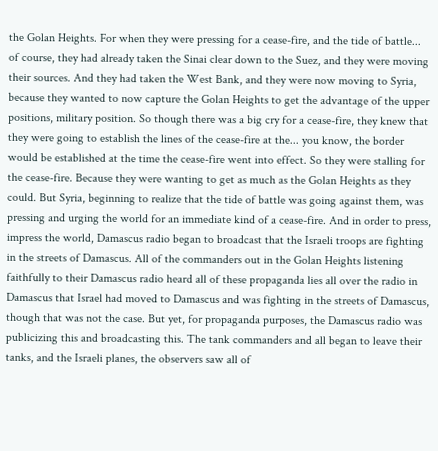the Golan Heights. For when they were pressing for a cease-fire, and the tide of battle... of course, they had already taken the Sinai clear down to the Suez, and they were moving their sources. And they had taken the West Bank, and they were now moving to Syria, because they wanted to now capture the Golan Heights to get the advantage of the upper positions, military position. So though there was a big cry for a cease-fire, they knew that they were going to establish the lines of the cease-fire at the... you know, the border would be established at the time the cease-fire went into effect. So they were stalling for the cease-fire. Because they were wanting to get as much as the Golan Heights as they could. But Syria, beginning to realize that the tide of battle was going against them, was pressing and urging the world for an immediate kind of a cease-fire. And in order to press, impress the world, Damascus radio began to broadcast that the Israeli troops are fighting in the streets of Damascus. All of the commanders out in the Golan Heights listening faithfully to their Damascus radio heard all of these propaganda lies all over the radio in Damascus that Israel had moved to Damascus and was fighting in the streets of Damascus, though that was not the case. But yet, for propaganda purposes, the Damascus radio was publicizing this and broadcasting this. The tank commanders and all began to leave their tanks, and the Israeli planes, the observers saw all of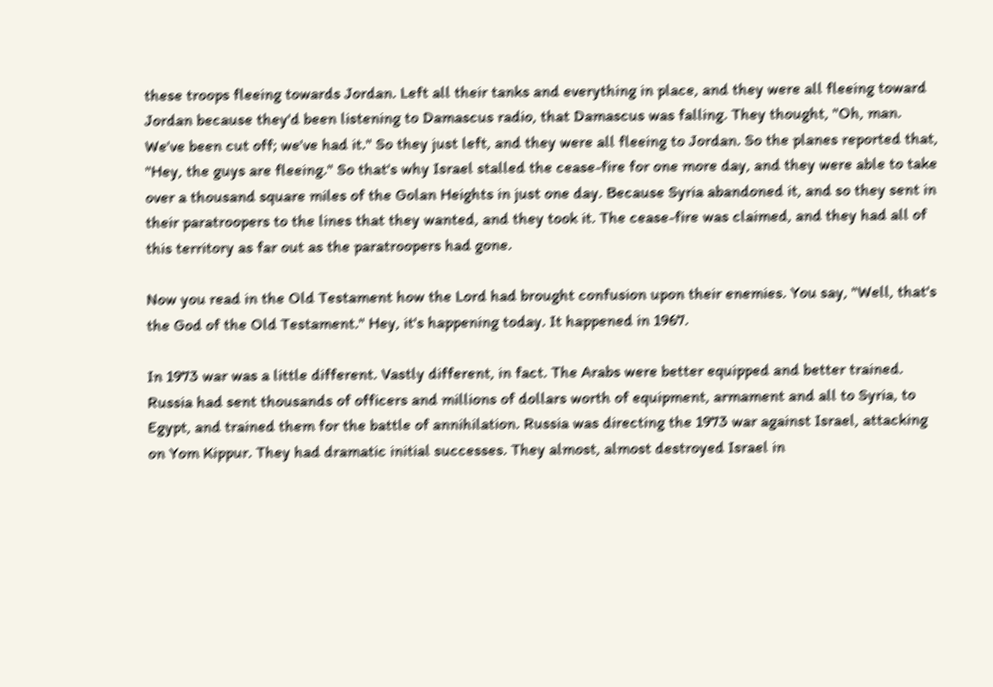these troops fleeing towards Jordan. Left all their tanks and everything in place, and they were all fleeing toward Jordan because they'd been listening to Damascus radio, that Damascus was falling. They thought, "Oh, man. We've been cut off; we've had it." So they just left, and they were all fleeing to Jordan. So the planes reported that, "Hey, the guys are fleeing." So that's why Israel stalled the cease-fire for one more day, and they were able to take over a thousand square miles of the Golan Heights in just one day. Because Syria abandoned it, and so they sent in their paratroopers to the lines that they wanted, and they took it. The cease-fire was claimed, and they had all of this territory as far out as the paratroopers had gone.

Now you read in the Old Testament how the Lord had brought confusion upon their enemies. You say, "Well, that's the God of the Old Testament." Hey, it's happening today. It happened in 1967.

In 1973 war was a little different. Vastly different, in fact. The Arabs were better equipped and better trained. Russia had sent thousands of officers and millions of dollars worth of equipment, armament and all to Syria, to Egypt, and trained them for the battle of annihilation. Russia was directing the 1973 war against Israel, attacking on Yom Kippur. They had dramatic initial successes. They almost, almost destroyed Israel in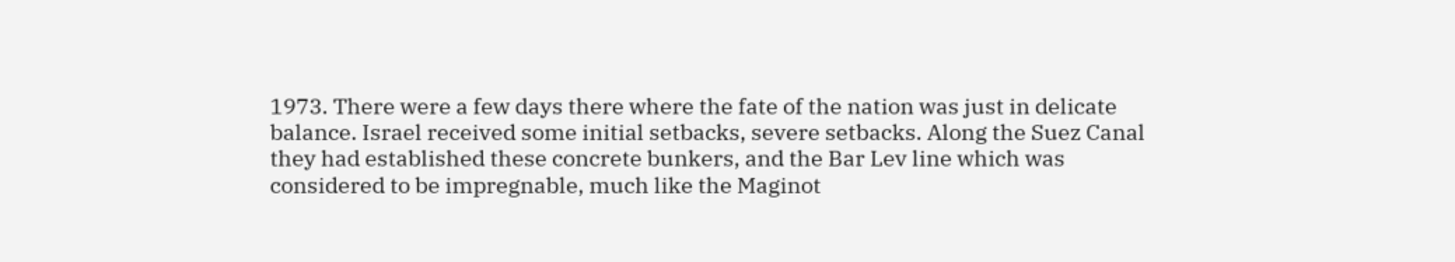1973. There were a few days there where the fate of the nation was just in delicate balance. Israel received some initial setbacks, severe setbacks. Along the Suez Canal they had established these concrete bunkers, and the Bar Lev line which was considered to be impregnable, much like the Maginot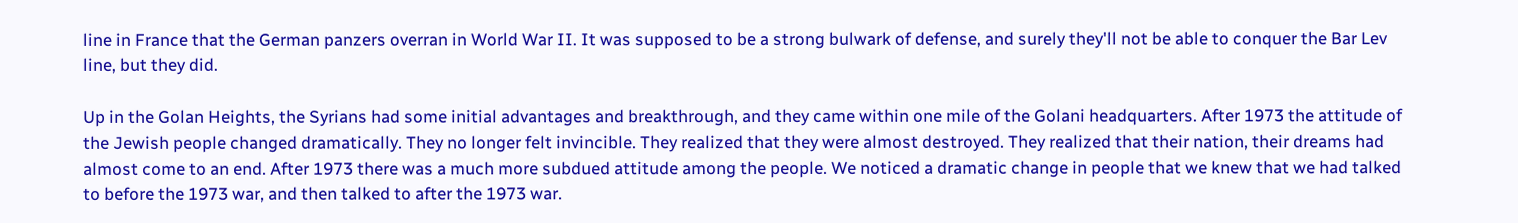line in France that the German panzers overran in World War II. It was supposed to be a strong bulwark of defense, and surely they'll not be able to conquer the Bar Lev line, but they did.

Up in the Golan Heights, the Syrians had some initial advantages and breakthrough, and they came within one mile of the Golani headquarters. After 1973 the attitude of the Jewish people changed dramatically. They no longer felt invincible. They realized that they were almost destroyed. They realized that their nation, their dreams had almost come to an end. After 1973 there was a much more subdued attitude among the people. We noticed a dramatic change in people that we knew that we had talked to before the 1973 war, and then talked to after the 1973 war.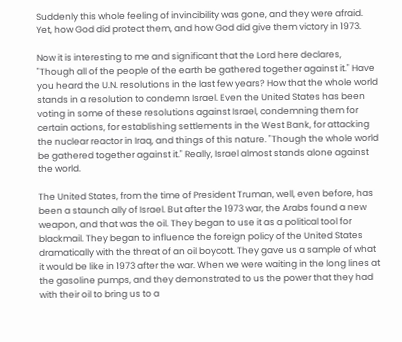Suddenly this whole feeling of invincibility was gone, and they were afraid. Yet, how God did protect them, and how God did give them victory in 1973.

Now it is interesting to me and significant that the Lord here declares, "Though all of the people of the earth be gathered together against it." Have you heard the U.N. resolutions in the last few years? How that the whole world stands in a resolution to condemn Israel. Even the United States has been voting in some of these resolutions against Israel, condemning them for certain actions, for establishing settlements in the West Bank, for attacking the nuclear reactor in Iraq, and things of this nature. "Though the whole world be gathered together against it." Really, Israel almost stands alone against the world.

The United States, from the time of President Truman, well, even before, has been a staunch ally of Israel. But after the 1973 war, the Arabs found a new weapon, and that was the oil. They began to use it as a political tool for blackmail. They began to influence the foreign policy of the United States dramatically with the threat of an oil boycott. They gave us a sample of what it would be like in 1973 after the war. When we were waiting in the long lines at the gasoline pumps, and they demonstrated to us the power that they had with their oil to bring us to a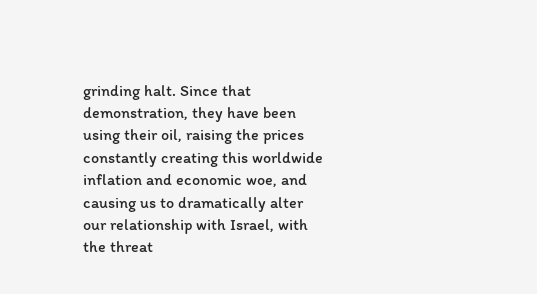grinding halt. Since that demonstration, they have been using their oil, raising the prices constantly creating this worldwide inflation and economic woe, and causing us to dramatically alter our relationship with Israel, with the threat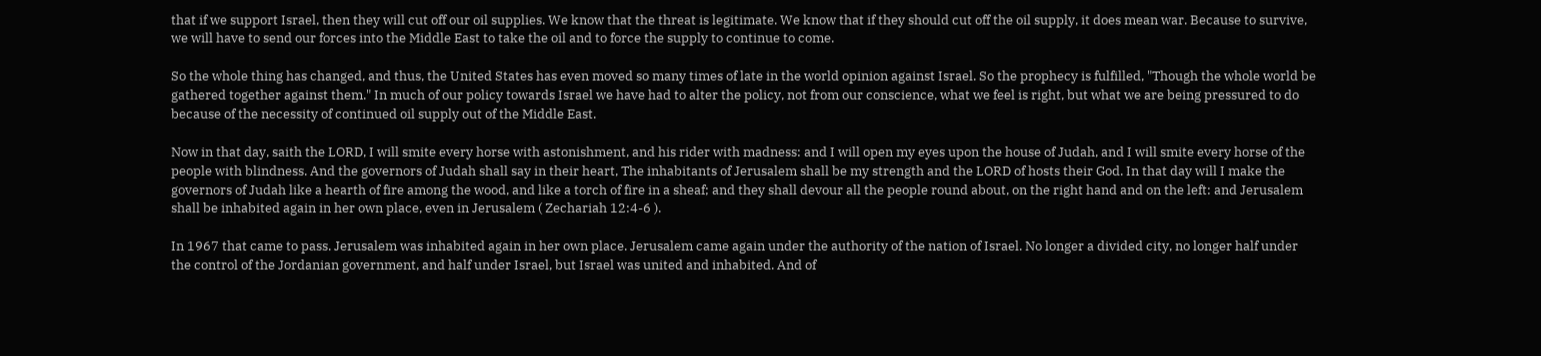that if we support Israel, then they will cut off our oil supplies. We know that the threat is legitimate. We know that if they should cut off the oil supply, it does mean war. Because to survive, we will have to send our forces into the Middle East to take the oil and to force the supply to continue to come.

So the whole thing has changed, and thus, the United States has even moved so many times of late in the world opinion against Israel. So the prophecy is fulfilled, "Though the whole world be gathered together against them." In much of our policy towards Israel we have had to alter the policy, not from our conscience, what we feel is right, but what we are being pressured to do because of the necessity of continued oil supply out of the Middle East.

Now in that day, saith the LORD, I will smite every horse with astonishment, and his rider with madness: and I will open my eyes upon the house of Judah, and I will smite every horse of the people with blindness. And the governors of Judah shall say in their heart, The inhabitants of Jerusalem shall be my strength and the LORD of hosts their God. In that day will I make the governors of Judah like a hearth of fire among the wood, and like a torch of fire in a sheaf; and they shall devour all the people round about, on the right hand and on the left: and Jerusalem shall be inhabited again in her own place, even in Jerusalem ( Zechariah 12:4-6 ).

In 1967 that came to pass. Jerusalem was inhabited again in her own place. Jerusalem came again under the authority of the nation of Israel. No longer a divided city, no longer half under the control of the Jordanian government, and half under Israel, but Israel was united and inhabited. And of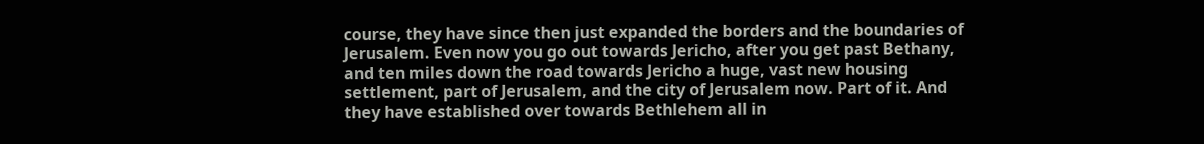course, they have since then just expanded the borders and the boundaries of Jerusalem. Even now you go out towards Jericho, after you get past Bethany, and ten miles down the road towards Jericho a huge, vast new housing settlement, part of Jerusalem, and the city of Jerusalem now. Part of it. And they have established over towards Bethlehem all in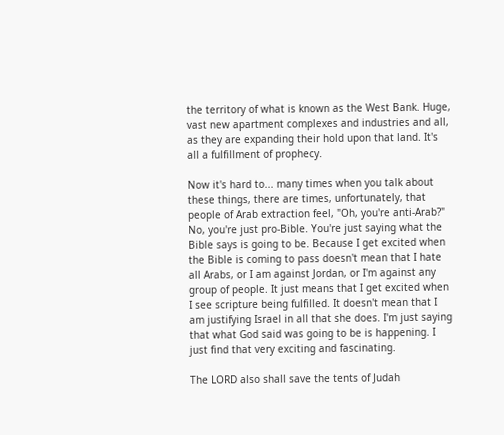the territory of what is known as the West Bank. Huge, vast new apartment complexes and industries and all, as they are expanding their hold upon that land. It's all a fulfillment of prophecy.

Now it's hard to... many times when you talk about these things, there are times, unfortunately, that people of Arab extraction feel, "Oh, you're anti-Arab?" No, you're just pro-Bible. You're just saying what the Bible says is going to be. Because I get excited when the Bible is coming to pass doesn't mean that I hate all Arabs, or I am against Jordan, or I'm against any group of people. It just means that I get excited when I see scripture being fulfilled. It doesn't mean that I am justifying Israel in all that she does. I'm just saying that what God said was going to be is happening. I just find that very exciting and fascinating.

The LORD also shall save the tents of Judah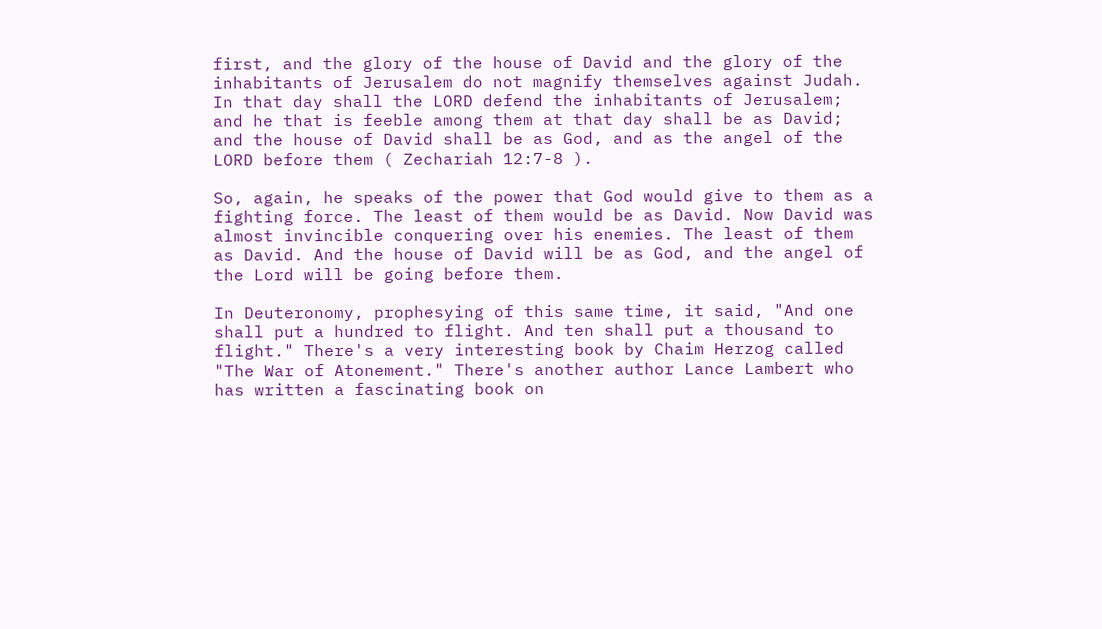first, and the glory of the house of David and the glory of the inhabitants of Jerusalem do not magnify themselves against Judah. In that day shall the LORD defend the inhabitants of Jerusalem; and he that is feeble among them at that day shall be as David; and the house of David shall be as God, and as the angel of the LORD before them ( Zechariah 12:7-8 ).

So, again, he speaks of the power that God would give to them as a fighting force. The least of them would be as David. Now David was almost invincible conquering over his enemies. The least of them as David. And the house of David will be as God, and the angel of the Lord will be going before them.

In Deuteronomy, prophesying of this same time, it said, "And one shall put a hundred to flight. And ten shall put a thousand to flight." There's a very interesting book by Chaim Herzog called "The War of Atonement." There's another author Lance Lambert who has written a fascinating book on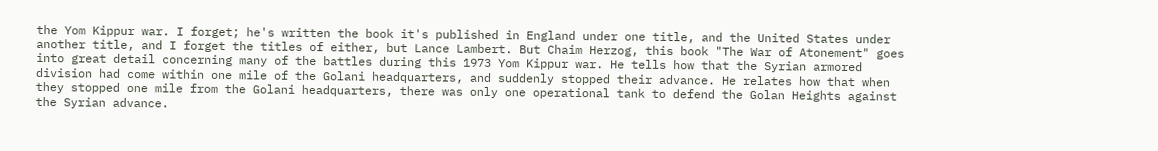the Yom Kippur war. I forget; he's written the book it's published in England under one title, and the United States under another title, and I forget the titles of either, but Lance Lambert. But Chaim Herzog, this book "The War of Atonement" goes into great detail concerning many of the battles during this 1973 Yom Kippur war. He tells how that the Syrian armored division had come within one mile of the Golani headquarters, and suddenly stopped their advance. He relates how that when they stopped one mile from the Golani headquarters, there was only one operational tank to defend the Golan Heights against the Syrian advance.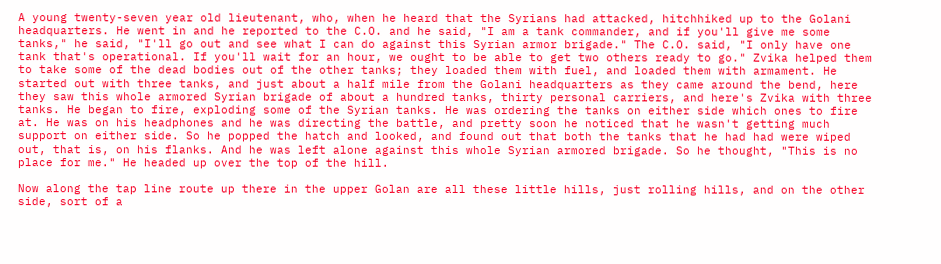A young twenty-seven year old lieutenant, who, when he heard that the Syrians had attacked, hitchhiked up to the Golani headquarters. He went in and he reported to the C.O. and he said, "I am a tank commander, and if you'll give me some tanks," he said, "I'll go out and see what I can do against this Syrian armor brigade." The C.O. said, "I only have one tank that's operational. If you'll wait for an hour, we ought to be able to get two others ready to go." Zvika helped them to take some of the dead bodies out of the other tanks; they loaded them with fuel, and loaded them with armament. He started out with three tanks, and just about a half mile from the Golani headquarters as they came around the bend, here they saw this whole armored Syrian brigade of about a hundred tanks, thirty personal carriers, and here's Zvika with three tanks. He began to fire, exploding some of the Syrian tanks. He was ordering the tanks on either side which ones to fire at. He was on his headphones and he was directing the battle, and pretty soon he noticed that he wasn't getting much support on either side. So he popped the hatch and looked, and found out that both the tanks that he had had were wiped out, that is, on his flanks. And he was left alone against this whole Syrian armored brigade. So he thought, "This is no place for me." He headed up over the top of the hill.

Now along the tap line route up there in the upper Golan are all these little hills, just rolling hills, and on the other side, sort of a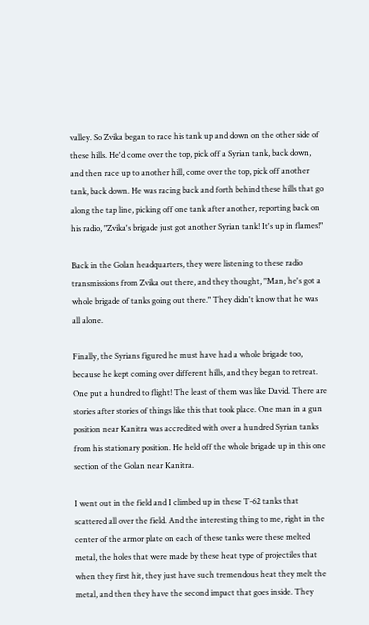valley. So Zvika began to race his tank up and down on the other side of these hills. He'd come over the top, pick off a Syrian tank, back down, and then race up to another hill, come over the top, pick off another tank, back down. He was racing back and forth behind these hills that go along the tap line, picking off one tank after another, reporting back on his radio, "Zvika's brigade just got another Syrian tank! It's up in flames!"

Back in the Golan headquarters, they were listening to these radio transmissions from Zvika out there, and they thought, "Man, he's got a whole brigade of tanks going out there." They didn't know that he was all alone.

Finally, the Syrians figured he must have had a whole brigade too, because he kept coming over different hills, and they began to retreat. One put a hundred to flight! The least of them was like David. There are stories after stories of things like this that took place. One man in a gun position near Kanitra was accredited with over a hundred Syrian tanks from his stationary position. He held off the whole brigade up in this one section of the Golan near Kanitra.

I went out in the field and I climbed up in these T-62 tanks that scattered all over the field. And the interesting thing to me, right in the center of the armor plate on each of these tanks were these melted metal, the holes that were made by these heat type of projectiles that when they first hit, they just have such tremendous heat they melt the metal, and then they have the second impact that goes inside. They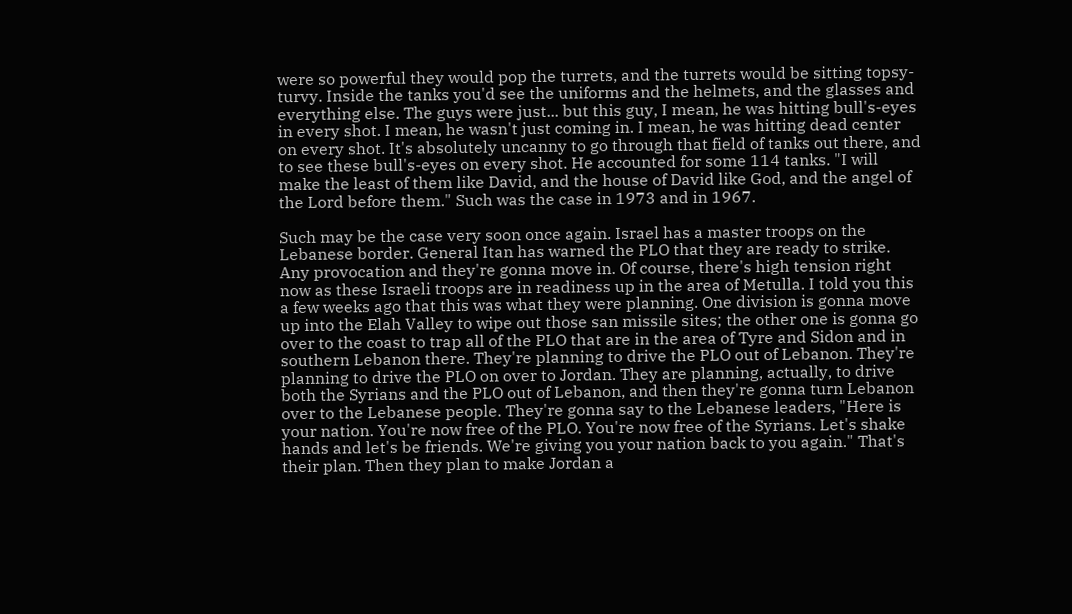were so powerful they would pop the turrets, and the turrets would be sitting topsy-turvy. Inside the tanks you'd see the uniforms and the helmets, and the glasses and everything else. The guys were just... but this guy, I mean, he was hitting bull's-eyes in every shot. I mean, he wasn't just coming in. I mean, he was hitting dead center on every shot. It's absolutely uncanny to go through that field of tanks out there, and to see these bull's-eyes on every shot. He accounted for some 114 tanks. "I will make the least of them like David, and the house of David like God, and the angel of the Lord before them." Such was the case in 1973 and in 1967.

Such may be the case very soon once again. Israel has a master troops on the Lebanese border. General Itan has warned the PLO that they are ready to strike. Any provocation and they're gonna move in. Of course, there's high tension right now as these Israeli troops are in readiness up in the area of Metulla. I told you this a few weeks ago that this was what they were planning. One division is gonna move up into the Elah Valley to wipe out those san missile sites; the other one is gonna go over to the coast to trap all of the PLO that are in the area of Tyre and Sidon and in southern Lebanon there. They're planning to drive the PLO out of Lebanon. They're planning to drive the PLO on over to Jordan. They are planning, actually, to drive both the Syrians and the PLO out of Lebanon, and then they're gonna turn Lebanon over to the Lebanese people. They're gonna say to the Lebanese leaders, "Here is your nation. You're now free of the PLO. You're now free of the Syrians. Let's shake hands and let's be friends. We're giving you your nation back to you again." That's their plan. Then they plan to make Jordan a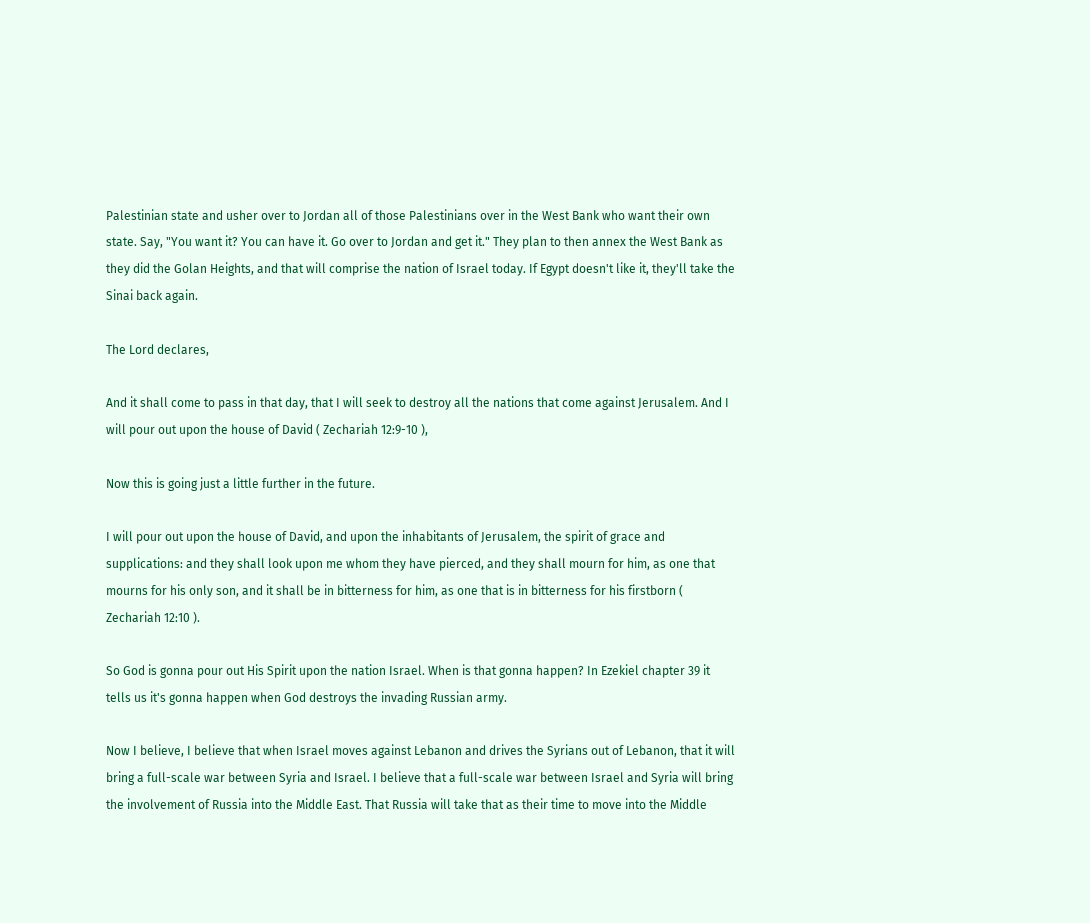Palestinian state and usher over to Jordan all of those Palestinians over in the West Bank who want their own state. Say, "You want it? You can have it. Go over to Jordan and get it." They plan to then annex the West Bank as they did the Golan Heights, and that will comprise the nation of Israel today. If Egypt doesn't like it, they'll take the Sinai back again.

The Lord declares,

And it shall come to pass in that day, that I will seek to destroy all the nations that come against Jerusalem. And I will pour out upon the house of David ( Zechariah 12:9-10 ),

Now this is going just a little further in the future.

I will pour out upon the house of David, and upon the inhabitants of Jerusalem, the spirit of grace and supplications: and they shall look upon me whom they have pierced, and they shall mourn for him, as one that mourns for his only son, and it shall be in bitterness for him, as one that is in bitterness for his firstborn ( Zechariah 12:10 ).

So God is gonna pour out His Spirit upon the nation Israel. When is that gonna happen? In Ezekiel chapter 39 it tells us it's gonna happen when God destroys the invading Russian army.

Now I believe, I believe that when Israel moves against Lebanon and drives the Syrians out of Lebanon, that it will bring a full-scale war between Syria and Israel. I believe that a full-scale war between Israel and Syria will bring the involvement of Russia into the Middle East. That Russia will take that as their time to move into the Middle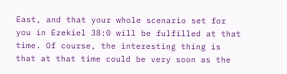East, and that your whole scenario set for you in Ezekiel 38:0 will be fulfilled at that time. Of course, the interesting thing is that at that time could be very soon as the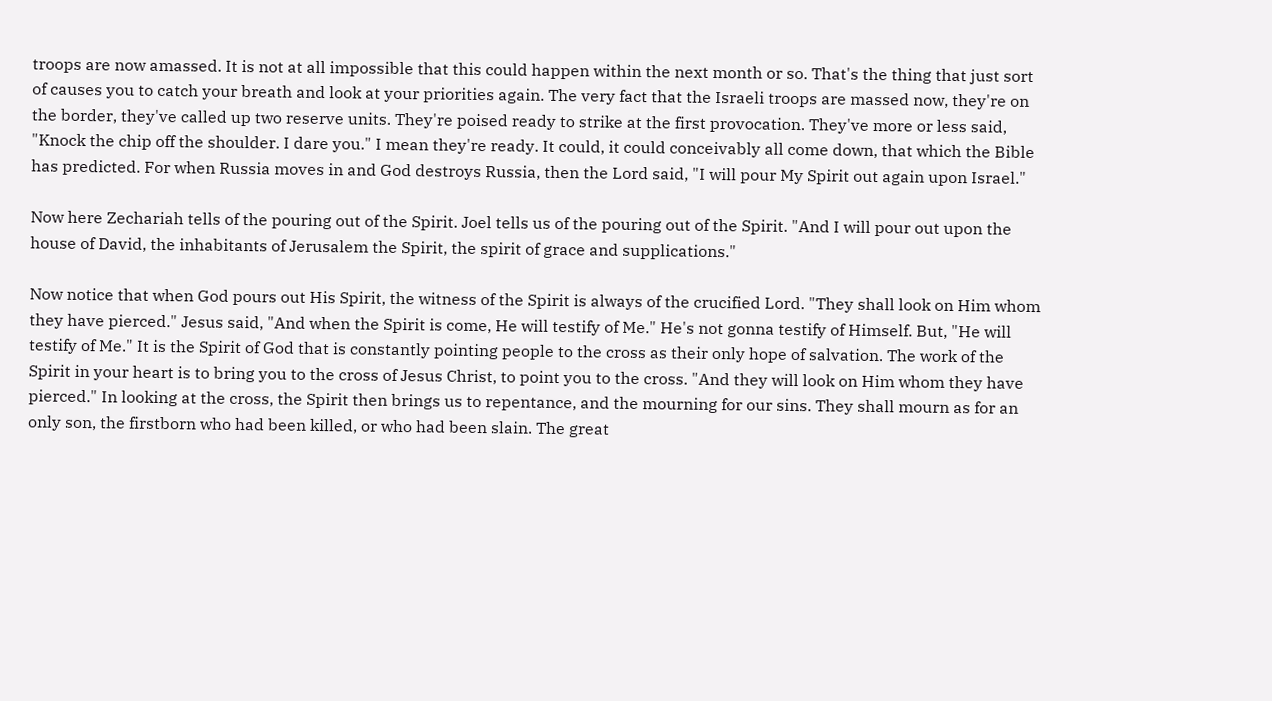troops are now amassed. It is not at all impossible that this could happen within the next month or so. That's the thing that just sort of causes you to catch your breath and look at your priorities again. The very fact that the Israeli troops are massed now, they're on the border, they've called up two reserve units. They're poised ready to strike at the first provocation. They've more or less said, "Knock the chip off the shoulder. I dare you." I mean they're ready. It could, it could conceivably all come down, that which the Bible has predicted. For when Russia moves in and God destroys Russia, then the Lord said, "I will pour My Spirit out again upon Israel."

Now here Zechariah tells of the pouring out of the Spirit. Joel tells us of the pouring out of the Spirit. "And I will pour out upon the house of David, the inhabitants of Jerusalem the Spirit, the spirit of grace and supplications."

Now notice that when God pours out His Spirit, the witness of the Spirit is always of the crucified Lord. "They shall look on Him whom they have pierced." Jesus said, "And when the Spirit is come, He will testify of Me." He's not gonna testify of Himself. But, "He will testify of Me." It is the Spirit of God that is constantly pointing people to the cross as their only hope of salvation. The work of the Spirit in your heart is to bring you to the cross of Jesus Christ, to point you to the cross. "And they will look on Him whom they have pierced." In looking at the cross, the Spirit then brings us to repentance, and the mourning for our sins. They shall mourn as for an only son, the firstborn who had been killed, or who had been slain. The great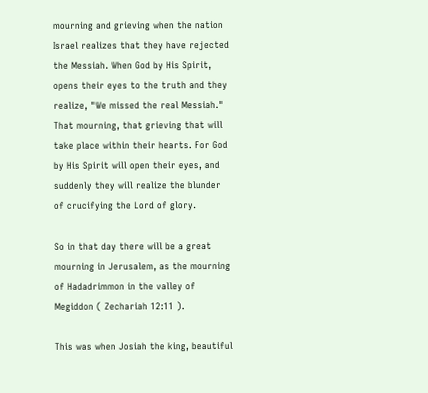mourning and grieving when the nation Israel realizes that they have rejected the Messiah. When God by His Spirit, opens their eyes to the truth and they realize, "We missed the real Messiah." That mourning, that grieving that will take place within their hearts. For God by His Spirit will open their eyes, and suddenly they will realize the blunder of crucifying the Lord of glory.

So in that day there will be a great mourning in Jerusalem, as the mourning of Hadadrimmon in the valley of Megiddon ( Zechariah 12:11 ).

This was when Josiah the king, beautiful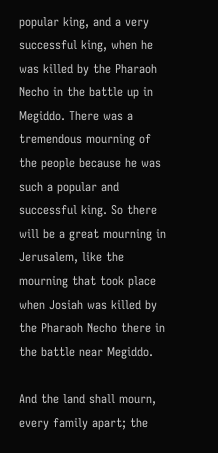popular king, and a very successful king, when he was killed by the Pharaoh Necho in the battle up in Megiddo. There was a tremendous mourning of the people because he was such a popular and successful king. So there will be a great mourning in Jerusalem, like the mourning that took place when Josiah was killed by the Pharaoh Necho there in the battle near Megiddo.

And the land shall mourn, every family apart; the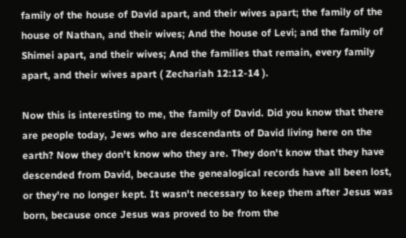family of the house of David apart, and their wives apart; the family of the house of Nathan, and their wives; And the house of Levi; and the family of Shimei apart, and their wives; And the families that remain, every family apart, and their wives apart ( Zechariah 12:12-14 ).

Now this is interesting to me, the family of David. Did you know that there are people today, Jews who are descendants of David living here on the earth? Now they don't know who they are. They don't know that they have descended from David, because the genealogical records have all been lost, or they're no longer kept. It wasn't necessary to keep them after Jesus was born, because once Jesus was proved to be from the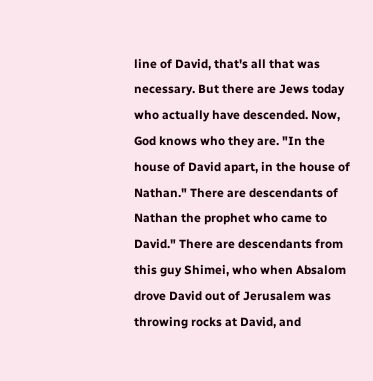line of David, that's all that was necessary. But there are Jews today who actually have descended. Now, God knows who they are. "In the house of David apart, in the house of Nathan." There are descendants of Nathan the prophet who came to David." There are descendants from this guy Shimei, who when Absalom drove David out of Jerusalem was throwing rocks at David, and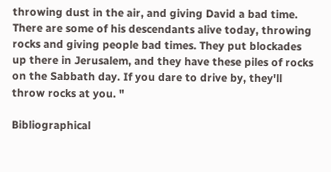throwing dust in the air, and giving David a bad time. There are some of his descendants alive today, throwing rocks and giving people bad times. They put blockades up there in Jerusalem, and they have these piles of rocks on the Sabbath day. If you dare to drive by, they'll throw rocks at you. "

Bibliographical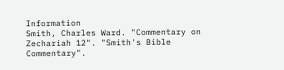Information
Smith, Charles Ward. "Commentary on Zechariah 12". "Smith's Bible Commentary".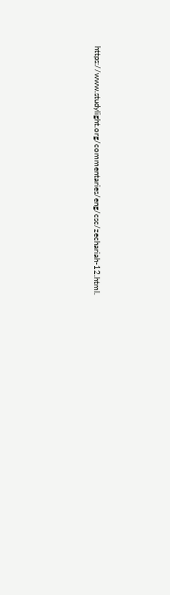https://www.studylight.org/commentaries/eng/csc/zechariah-12.html.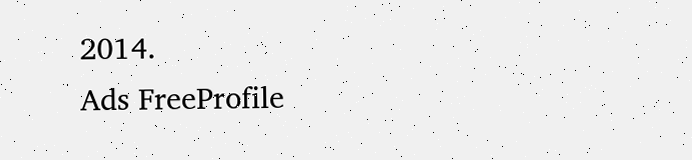2014.
Ads FreeProfile